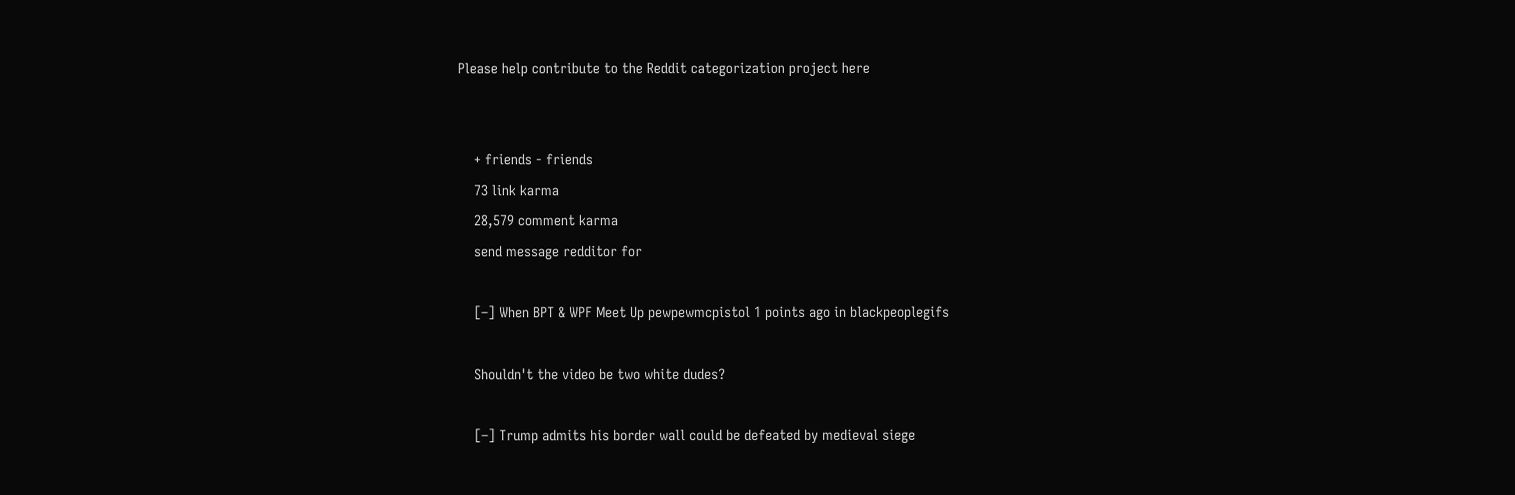Please help contribute to the Reddit categorization project here


    + friends - friends
    73 link karma
    28,579 comment karma
    send message redditor for

    [–] When BPT & WPF Meet Up pewpewmcpistol 1 points ago in blackpeoplegifs

    Shouldn't the video be two white dudes?

    [–] Trump admits his border wall could be defeated by medieval siege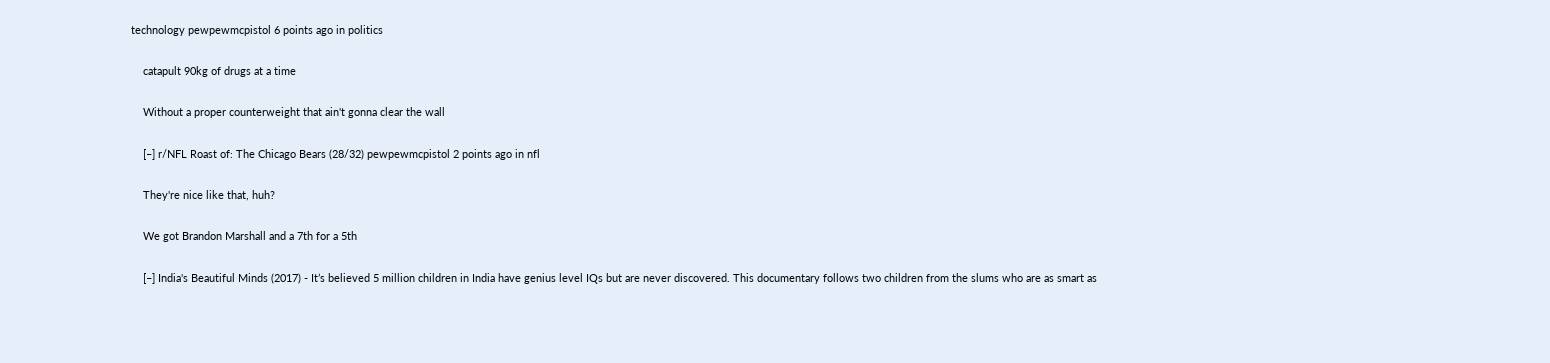technology pewpewmcpistol 6 points ago in politics

    catapult 90kg of drugs at a time

    Without a proper counterweight that ain't gonna clear the wall

    [–] r/NFL Roast of: The Chicago Bears (28/32) pewpewmcpistol 2 points ago in nfl

    They're nice like that, huh?

    We got Brandon Marshall and a 7th for a 5th

    [–] India's Beautiful Minds (2017) - It’s believed 5 million children in India have genius level IQs but are never discovered. This documentary follows two children from the slums who are as smart as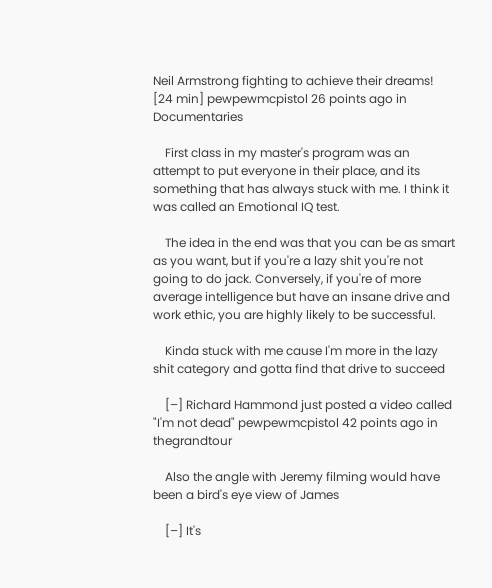Neil Armstrong fighting to achieve their dreams! [24 min] pewpewmcpistol 26 points ago in Documentaries

    First class in my master's program was an attempt to put everyone in their place, and its something that has always stuck with me. I think it was called an Emotional IQ test.

    The idea in the end was that you can be as smart as you want, but if you're a lazy shit you're not going to do jack. Conversely, if you're of more average intelligence but have an insane drive and work ethic, you are highly likely to be successful.

    Kinda stuck with me cause I'm more in the lazy shit category and gotta find that drive to succeed

    [–] Richard Hammond just posted a video called "I'm not dead" pewpewmcpistol 42 points ago in thegrandtour

    Also the angle with Jeremy filming would have been a bird's eye view of James

    [–] It's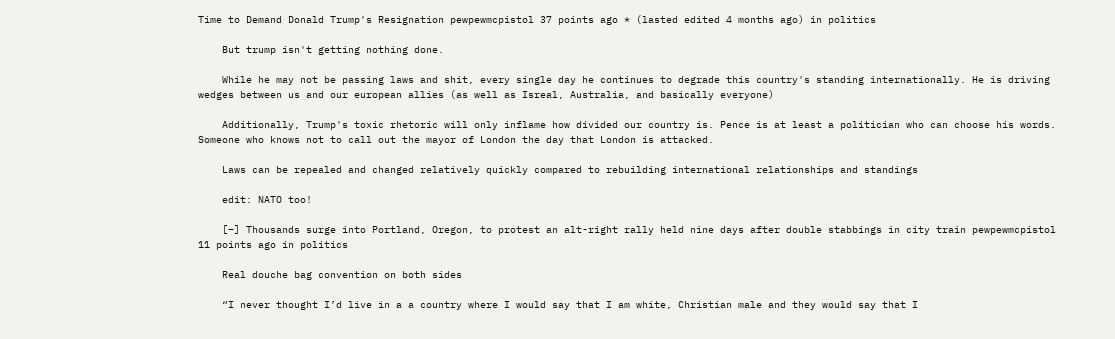Time to Demand Donald Trump's Resignation pewpewmcpistol 37 points ago * (lasted edited 4 months ago) in politics

    But trump isn't getting nothing done.

    While he may not be passing laws and shit, every single day he continues to degrade this country's standing internationally. He is driving wedges between us and our european allies (as well as Isreal, Australia, and basically everyone)

    Additionally, Trump's toxic rhetoric will only inflame how divided our country is. Pence is at least a politician who can choose his words. Someone who knows not to call out the mayor of London the day that London is attacked.

    Laws can be repealed and changed relatively quickly compared to rebuilding international relationships and standings

    edit: NATO too!

    [–] Thousands surge into Portland, Oregon, to protest an alt-right rally held nine days after double stabbings in city train pewpewmcpistol 11 points ago in politics

    Real douche bag convention on both sides

    “I never thought I’d live in a a country where I would say that I am white, Christian male and they would say that I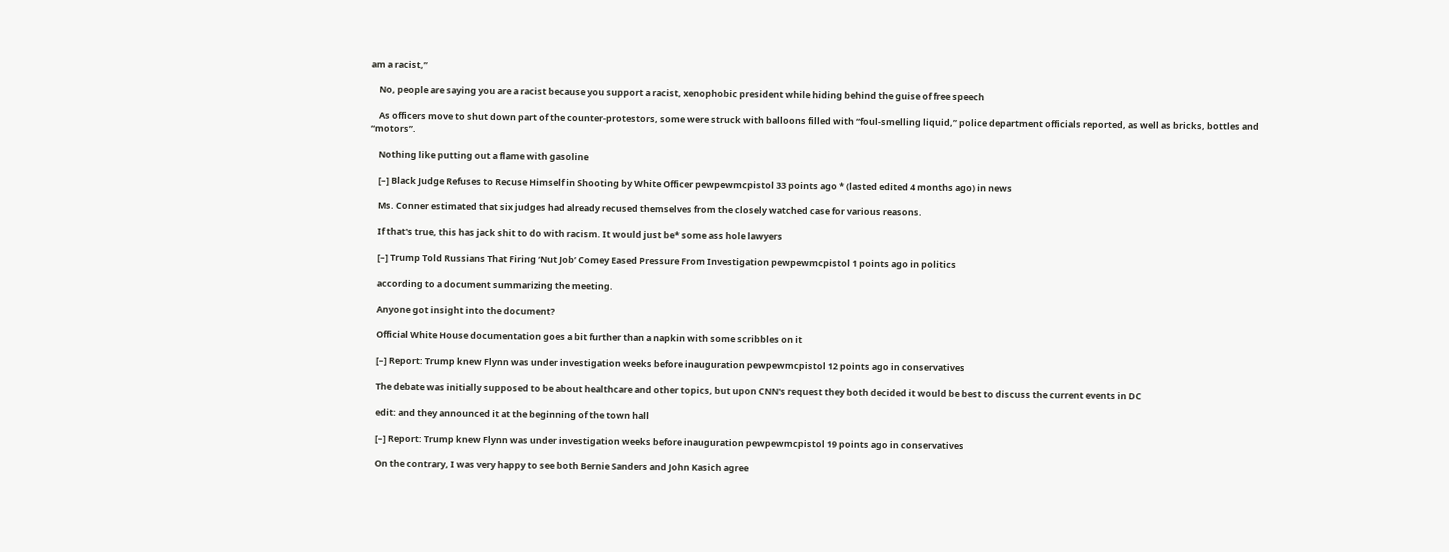am a racist,”

    No, people are saying you are a racist because you support a racist, xenophobic president while hiding behind the guise of free speech

    As officers move to shut down part of the counter-protestors, some were struck with balloons filled with “foul-smelling liquid,” police department officials reported, as well as bricks, bottles and “motors”.

    Nothing like putting out a flame with gasoline

    [–] Black Judge Refuses to Recuse Himself in Shooting by White Officer pewpewmcpistol 33 points ago * (lasted edited 4 months ago) in news

    Ms. Conner estimated that six judges had already recused themselves from the closely watched case for various reasons.

    If that's true, this has jack shit to do with racism. It would just be* some ass hole lawyers

    [–] Trump Told Russians That Firing ‘Nut Job’ Comey Eased Pressure From Investigation pewpewmcpistol 1 points ago in politics

    according to a document summarizing the meeting.

    Anyone got insight into the document?

    Official White House documentation goes a bit further than a napkin with some scribbles on it

    [–] Report: Trump knew Flynn was under investigation weeks before inauguration pewpewmcpistol 12 points ago in conservatives

    The debate was initially supposed to be about healthcare and other topics, but upon CNN's request they both decided it would be best to discuss the current events in DC

    edit: and they announced it at the beginning of the town hall

    [–] Report: Trump knew Flynn was under investigation weeks before inauguration pewpewmcpistol 19 points ago in conservatives

    On the contrary, I was very happy to see both Bernie Sanders and John Kasich agree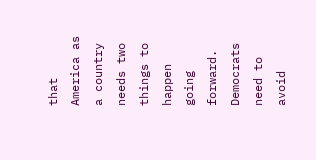that America as a country needs two things to happen going forward. Democrats need to avoid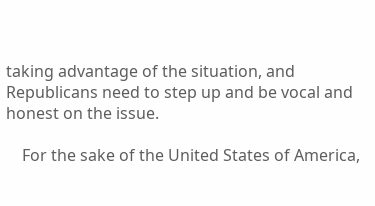taking advantage of the situation, and Republicans need to step up and be vocal and honest on the issue.

    For the sake of the United States of America,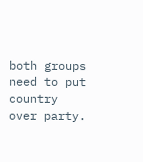both groups need to put country over party.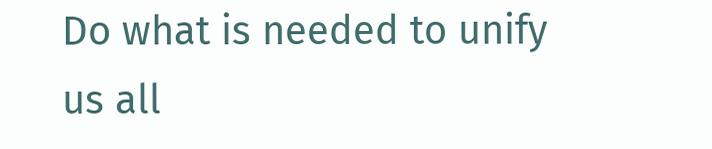Do what is needed to unify us all